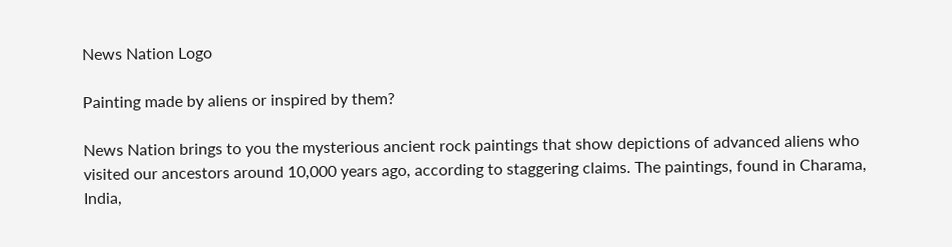News Nation Logo

Painting made by aliens or inspired by them?

News Nation brings to you the mysterious ancient rock paintings that show depictions of advanced aliens who visited our ancestors around 10,000 years ago, according to staggering claims. The paintings, found in Charama, India,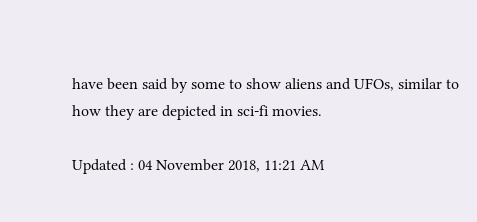have been said by some to show aliens and UFOs, similar to how they are depicted in sci-fi movies.

Updated : 04 November 2018, 11:21 AM